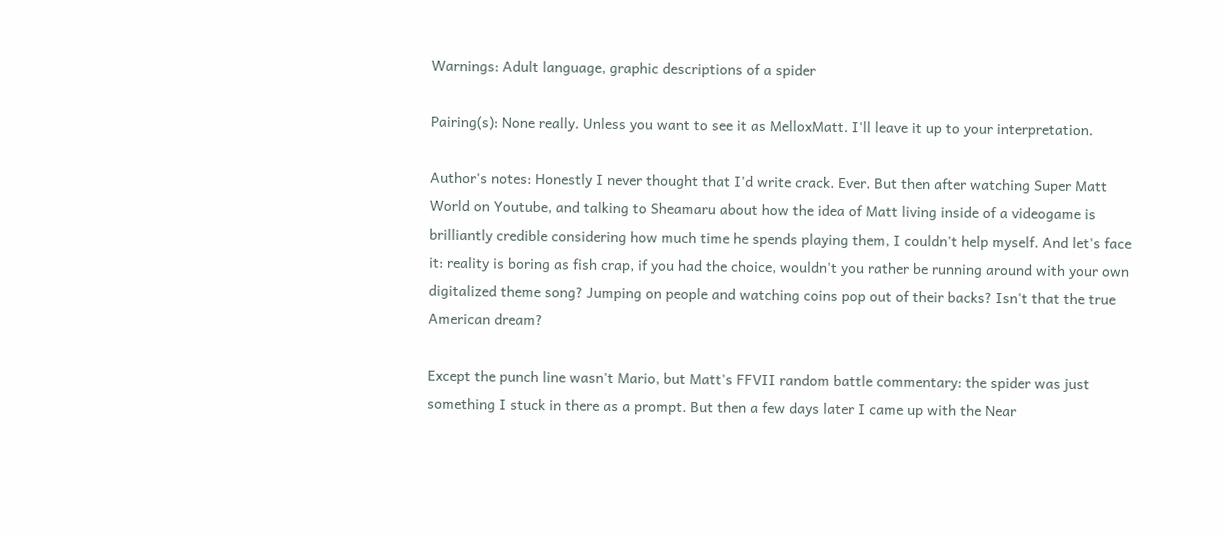Warnings: Adult language, graphic descriptions of a spider

Pairing(s): None really. Unless you want to see it as MelloxMatt. I'll leave it up to your interpretation.

Author's notes: Honestly I never thought that I'd write crack. Ever. But then after watching Super Matt World on Youtube, and talking to Sheamaru about how the idea of Matt living inside of a videogame is brilliantly credible considering how much time he spends playing them, I couldn't help myself. And let's face it: reality is boring as fish crap, if you had the choice, wouldn't you rather be running around with your own digitalized theme song? Jumping on people and watching coins pop out of their backs? Isn't that the true American dream?

Except the punch line wasn't Mario, but Matt's FFVII random battle commentary: the spider was just something I stuck in there as a prompt. But then a few days later I came up with the Near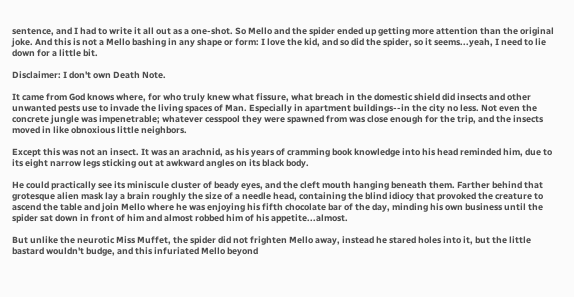sentence, and I had to write it all out as a one-shot. So Mello and the spider ended up getting more attention than the original joke. And this is not a Mello bashing in any shape or form: I love the kid, and so did the spider, so it seems...yeah, I need to lie down for a little bit.

Disclaimer: I don't own Death Note.

It came from God knows where, for who truly knew what fissure, what breach in the domestic shield did insects and other unwanted pests use to invade the living spaces of Man. Especially in apartment buildings--in the city no less. Not even the concrete jungle was impenetrable; whatever cesspool they were spawned from was close enough for the trip, and the insects moved in like obnoxious little neighbors.

Except this was not an insect. It was an arachnid, as his years of cramming book knowledge into his head reminded him, due to its eight narrow legs sticking out at awkward angles on its black body.

He could practically see its miniscule cluster of beady eyes, and the cleft mouth hanging beneath them. Farther behind that grotesque alien mask lay a brain roughly the size of a needle head, containing the blind idiocy that provoked the creature to ascend the table and join Mello where he was enjoying his fifth chocolate bar of the day, minding his own business until the spider sat down in front of him and almost robbed him of his appetite...almost.

But unlike the neurotic Miss Muffet, the spider did not frighten Mello away, instead he stared holes into it, but the little bastard wouldn't budge, and this infuriated Mello beyond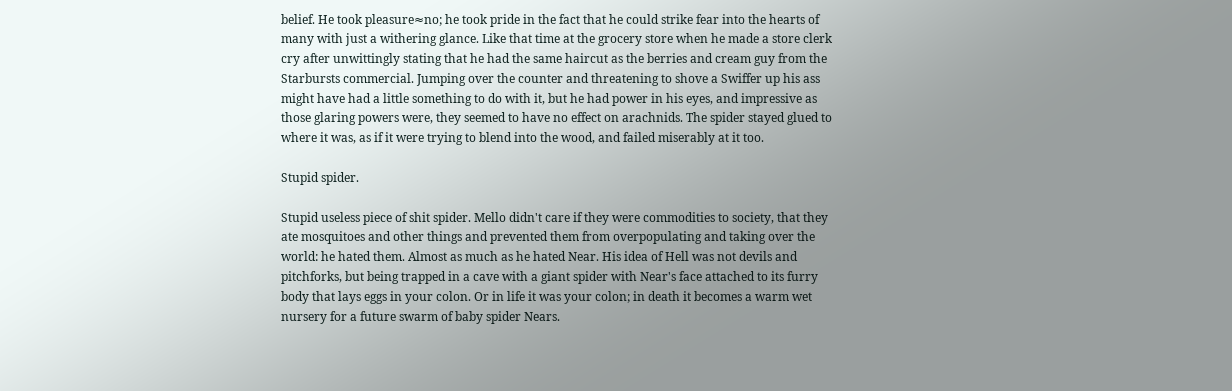belief. He took pleasure≈no; he took pride in the fact that he could strike fear into the hearts of many with just a withering glance. Like that time at the grocery store when he made a store clerk cry after unwittingly stating that he had the same haircut as the berries and cream guy from the Starbursts commercial. Jumping over the counter and threatening to shove a Swiffer up his ass might have had a little something to do with it, but he had power in his eyes, and impressive as those glaring powers were, they seemed to have no effect on arachnids. The spider stayed glued to where it was, as if it were trying to blend into the wood, and failed miserably at it too.

Stupid spider.

Stupid useless piece of shit spider. Mello didn't care if they were commodities to society, that they ate mosquitoes and other things and prevented them from overpopulating and taking over the world: he hated them. Almost as much as he hated Near. His idea of Hell was not devils and pitchforks, but being trapped in a cave with a giant spider with Near's face attached to its furry body that lays eggs in your colon. Or in life it was your colon; in death it becomes a warm wet nursery for a future swarm of baby spider Nears.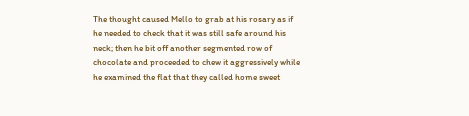The thought caused Mello to grab at his rosary as if he needed to check that it was still safe around his neck; then he bit off another segmented row of chocolate and proceeded to chew it aggressively while he examined the flat that they called home sweet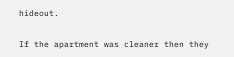hideout.

If the apartment was cleaner then they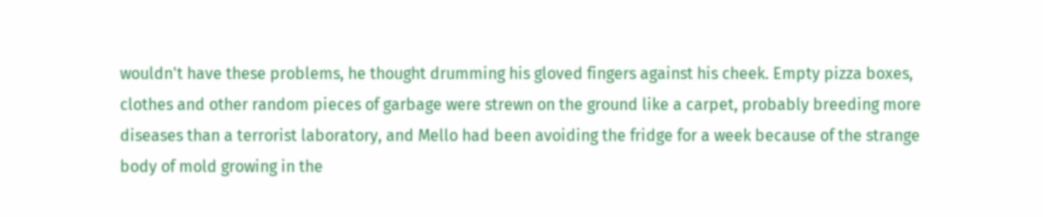wouldn't have these problems, he thought drumming his gloved fingers against his cheek. Empty pizza boxes, clothes and other random pieces of garbage were strewn on the ground like a carpet, probably breeding more diseases than a terrorist laboratory, and Mello had been avoiding the fridge for a week because of the strange body of mold growing in the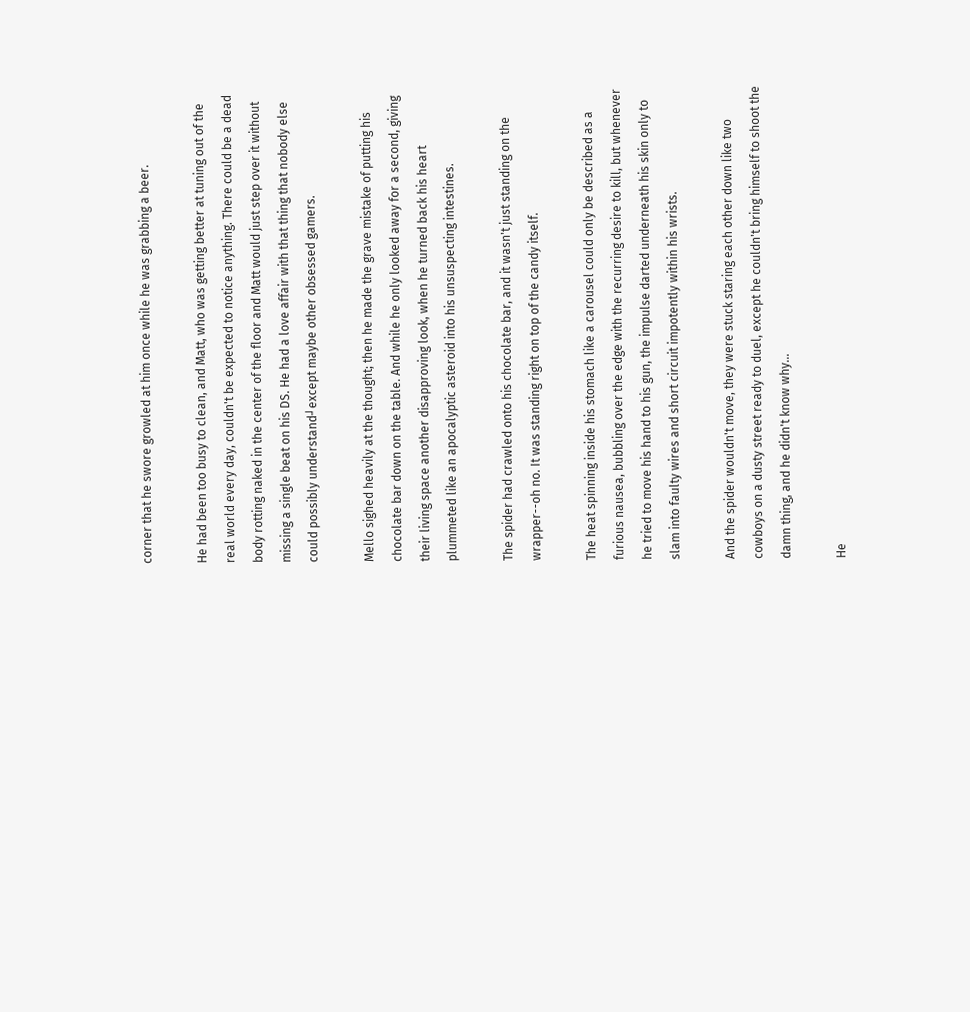corner that he swore growled at him once while he was grabbing a beer.

He had been too busy to clean, and Matt, who was getting better at tuning out of the real world every day, couldn't be expected to notice anything. There could be a dead body rotting naked in the center of the floor and Matt would just step over it without missing a single beat on his DS. He had a love affair with that thing that nobody else could possibly understand┘except maybe other obsessed gamers.

Mello sighed heavily at the thought; then he made the grave mistake of putting his chocolate bar down on the table. And while he only looked away for a second, giving their living space another disapproving look, when he turned back his heart plummeted like an apocalyptic asteroid into his unsuspecting intestines.

The spider had crawled onto his chocolate bar, and it wasn't just standing on the wrapper--oh no. It was standing right on top of the candy itself.

The heat spinning inside his stomach like a carousel could only be described as a furious nausea, bubbling over the edge with the recurring desire to kill, but whenever he tried to move his hand to his gun, the impulse darted underneath his skin only to slam into faulty wires and short circuit impotently within his wrists.

And the spider wouldn't move, they were stuck staring each other down like two cowboys on a dusty street ready to duel, except he couldn't bring himself to shoot the damn thing, and he didn't know why...

He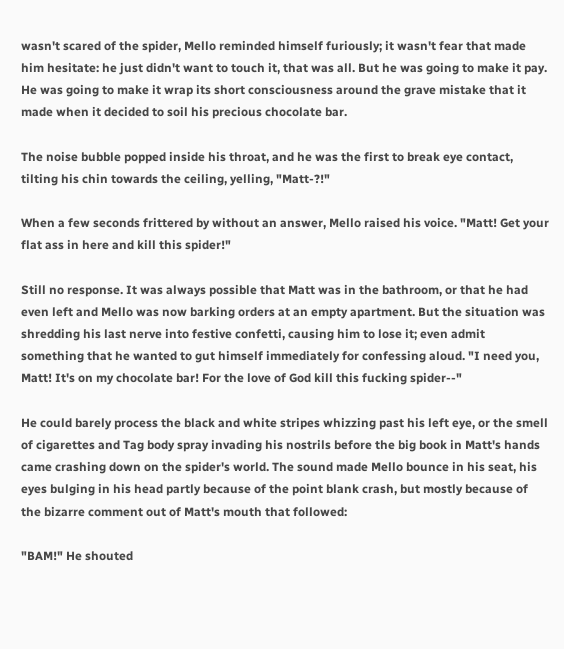wasn't scared of the spider, Mello reminded himself furiously; it wasn't fear that made him hesitate: he just didn't want to touch it, that was all. But he was going to make it pay. He was going to make it wrap its short consciousness around the grave mistake that it made when it decided to soil his precious chocolate bar.

The noise bubble popped inside his throat, and he was the first to break eye contact, tilting his chin towards the ceiling, yelling, "Matt-?!"

When a few seconds frittered by without an answer, Mello raised his voice. "Matt! Get your flat ass in here and kill this spider!"

Still no response. It was always possible that Matt was in the bathroom, or that he had even left and Mello was now barking orders at an empty apartment. But the situation was shredding his last nerve into festive confetti, causing him to lose it; even admit something that he wanted to gut himself immediately for confessing aloud. "I need you, Matt! It's on my chocolate bar! For the love of God kill this fucking spider--"

He could barely process the black and white stripes whizzing past his left eye, or the smell of cigarettes and Tag body spray invading his nostrils before the big book in Matt's hands came crashing down on the spider's world. The sound made Mello bounce in his seat, his eyes bulging in his head partly because of the point blank crash, but mostly because of the bizarre comment out of Matt's mouth that followed:

"BAM!" He shouted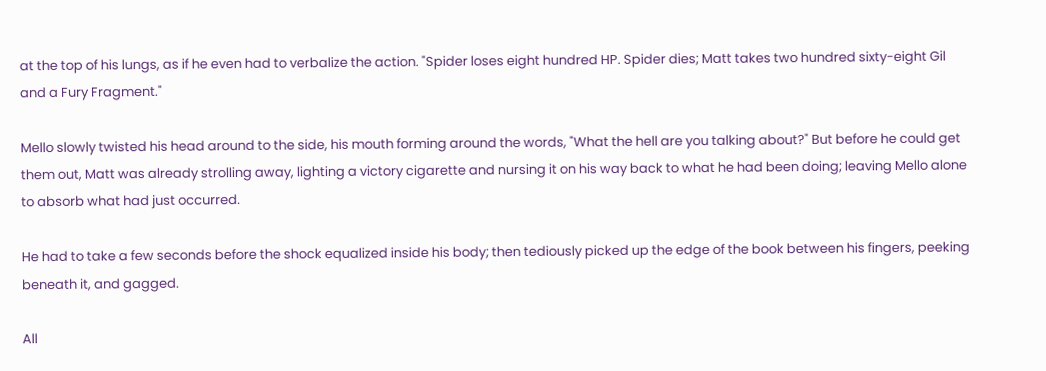at the top of his lungs, as if he even had to verbalize the action. "Spider loses eight hundred HP. Spider dies; Matt takes two hundred sixty-eight Gil and a Fury Fragment."

Mello slowly twisted his head around to the side, his mouth forming around the words, "What the hell are you talking about?" But before he could get them out, Matt was already strolling away, lighting a victory cigarette and nursing it on his way back to what he had been doing; leaving Mello alone to absorb what had just occurred.

He had to take a few seconds before the shock equalized inside his body; then tediously picked up the edge of the book between his fingers, peeking beneath it, and gagged.

All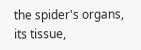the spider's organs, its tissue,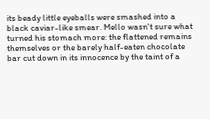its beady little eyeballs were smashed into a black caviar-like smear. Mello wasn't sure what turned his stomach more: the flattened remains themselves or the barely half-eaten chocolate bar cut down in its innocence by the taint of a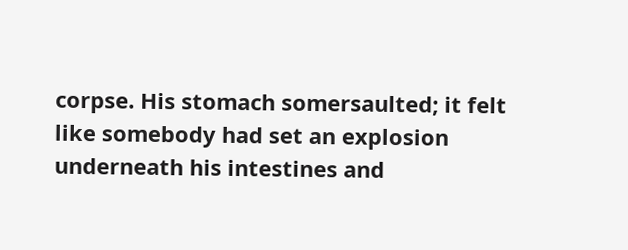corpse. His stomach somersaulted; it felt like somebody had set an explosion underneath his intestines and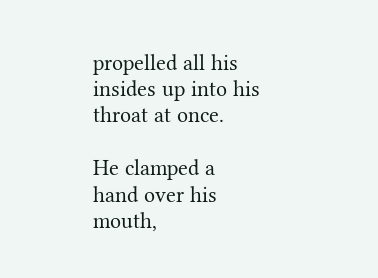propelled all his insides up into his throat at once.

He clamped a hand over his mouth,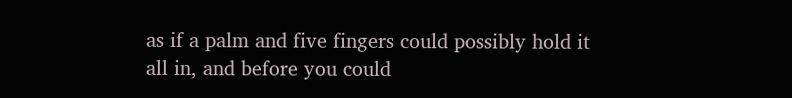as if a palm and five fingers could possibly hold it all in, and before you could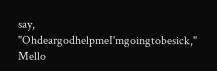say, "OhdeargodhelpmeI'mgoingtobesick," Mello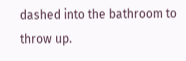dashed into the bathroom to throw up.